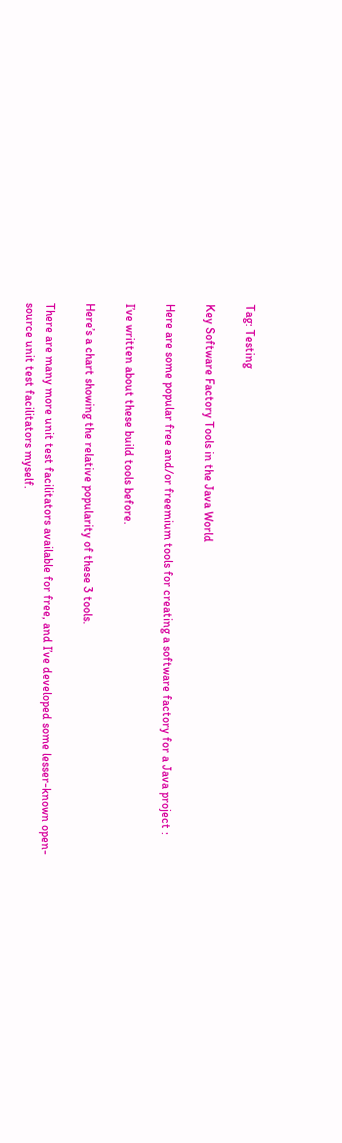Tag: Testing

Key Software Factory Tools in the Java World

Here are some popular free and/or freemium tools for creating a software factory for a Java project :

I’ve written about these build tools before.

Here’s a chart showing the relative popularity of these 3 tools.

There are many more unit test facilitators available for free, and I’ve developed some lesser-known open-source unit test facilitators myself.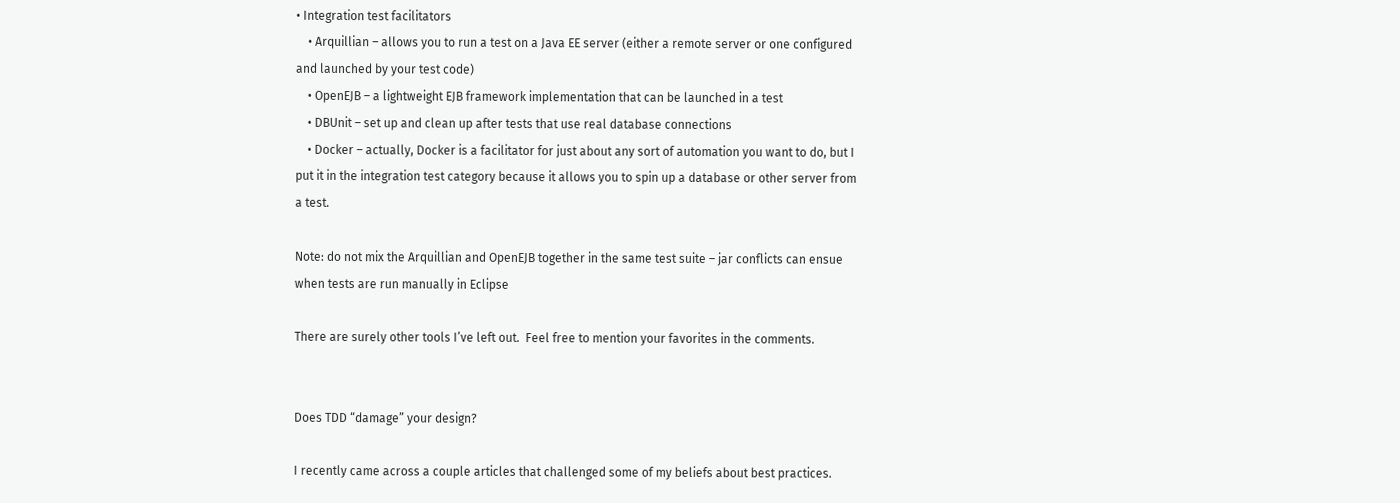• Integration test facilitators
    • Arquillian – allows you to run a test on a Java EE server (either a remote server or one configured and launched by your test code)
    • OpenEJB – a lightweight EJB framework implementation that can be launched in a test
    • DBUnit – set up and clean up after tests that use real database connections
    • Docker – actually, Docker is a facilitator for just about any sort of automation you want to do, but I put it in the integration test category because it allows you to spin up a database or other server from a test.

Note: do not mix the Arquillian and OpenEJB together in the same test suite – jar conflicts can ensue when tests are run manually in Eclipse

There are surely other tools I’ve left out.  Feel free to mention your favorites in the comments.


Does TDD “damage” your design?

I recently came across a couple articles that challenged some of my beliefs about best practices.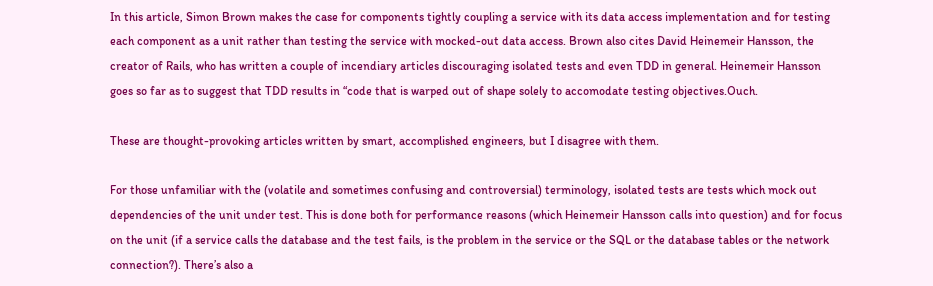In this article, Simon Brown makes the case for components tightly coupling a service with its data access implementation and for testing each component as a unit rather than testing the service with mocked-out data access. Brown also cites David Heinemeir Hansson, the creator of Rails, who has written a couple of incendiary articles discouraging isolated tests and even TDD in general. Heinemeir Hansson goes so far as to suggest that TDD results in “code that is warped out of shape solely to accomodate testing objectives.Ouch.

These are thought-provoking articles written by smart, accomplished engineers, but I disagree with them.

For those unfamiliar with the (volatile and sometimes confusing and controversial) terminology, isolated tests are tests which mock out dependencies of the unit under test. This is done both for performance reasons (which Heinemeir Hansson calls into question) and for focus on the unit (if a service calls the database and the test fails, is the problem in the service or the SQL or the database tables or the network connection?). There’s also a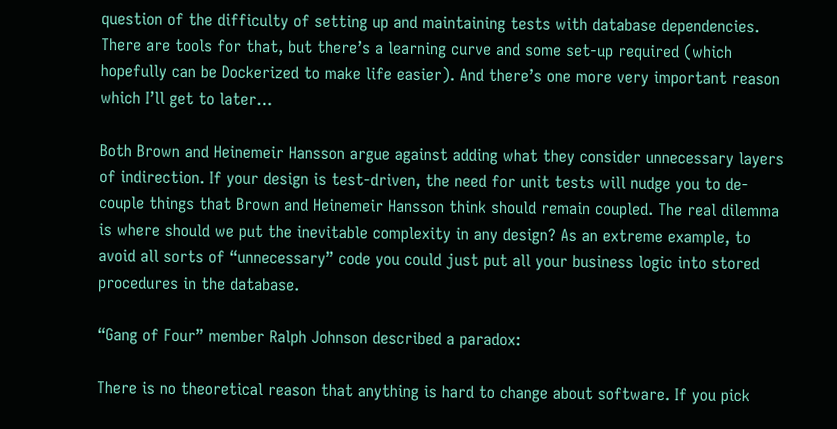question of the difficulty of setting up and maintaining tests with database dependencies. There are tools for that, but there’s a learning curve and some set-up required (which hopefully can be Dockerized to make life easier). And there’s one more very important reason which I’ll get to later…

Both Brown and Heinemeir Hansson argue against adding what they consider unnecessary layers of indirection. If your design is test-driven, the need for unit tests will nudge you to de-couple things that Brown and Heinemeir Hansson think should remain coupled. The real dilemma is where should we put the inevitable complexity in any design? As an extreme example, to avoid all sorts of “unnecessary” code you could just put all your business logic into stored procedures in the database.

“Gang of Four” member Ralph Johnson described a paradox:

There is no theoretical reason that anything is hard to change about software. If you pick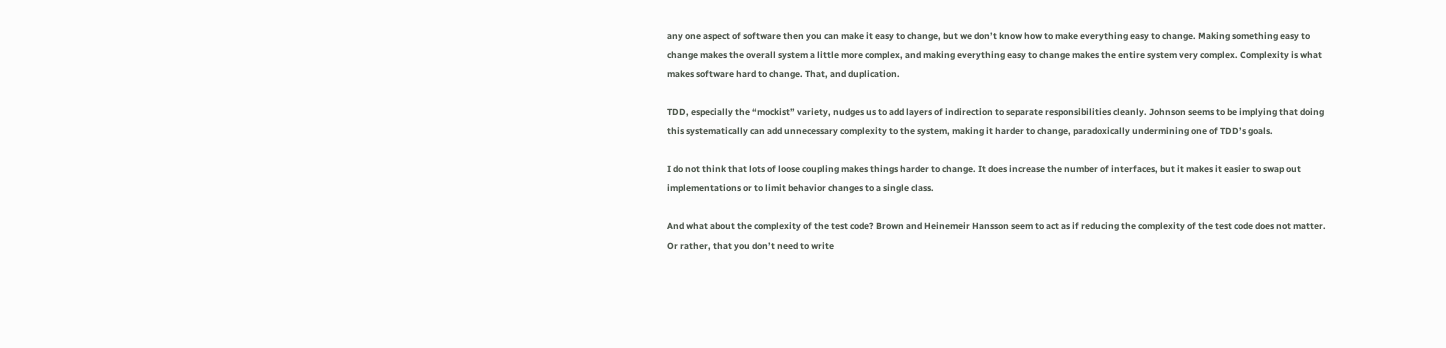any one aspect of software then you can make it easy to change, but we don’t know how to make everything easy to change. Making something easy to change makes the overall system a little more complex, and making everything easy to change makes the entire system very complex. Complexity is what makes software hard to change. That, and duplication.

TDD, especially the “mockist” variety, nudges us to add layers of indirection to separate responsibilities cleanly. Johnson seems to be implying that doing this systematically can add unnecessary complexity to the system, making it harder to change, paradoxically undermining one of TDD’s goals.

I do not think that lots of loose coupling makes things harder to change. It does increase the number of interfaces, but it makes it easier to swap out implementations or to limit behavior changes to a single class.

And what about the complexity of the test code? Brown and Heinemeir Hansson seem to act as if reducing the complexity of the test code does not matter. Or rather, that you don’t need to write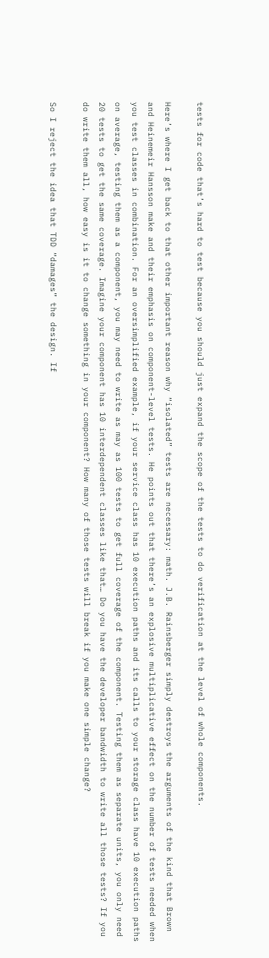tests for code that’s hard to test because you should just expand the scope of the tests to do verification at the level of whole components.

Here’s where I get back to that other important reason why “isolated” tests are necessary: math. J.B. Rainsberger simply destroys the arguments of the kind that Brown and Heinemeir Hansson make and their emphasis on component-level tests. He points out that there’s an explosive multiplicative effect on the number of tests needed when you test classes in combination. For an oversimplified example, if your service class has 10 execution paths and its calls to your storage class have 10 execution paths on average, testing them as a component, you may need to write as may as 100 tests to get full coverage of the component. Testing them as separate units, you only need 20 tests to get the same coverage. Imagine your component has 10 interdependent classes like that… Do you have the developer bandwidth to write all those tests? If you do write them all, how easy is it to change something in your component? How many of those tests will break if you make one simple change?

So I reject the idea that TDD “damages” the design. If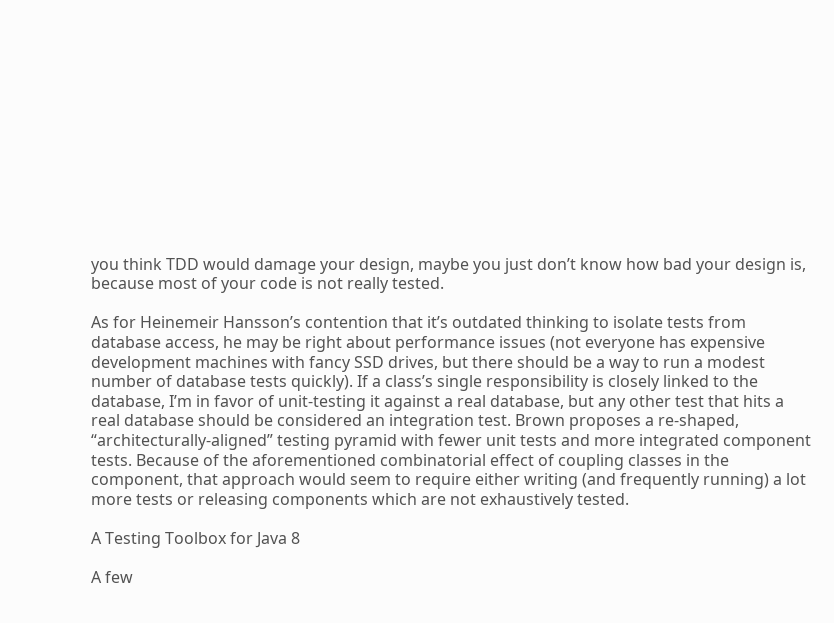you think TDD would damage your design, maybe you just don’t know how bad your design is, because most of your code is not really tested.

As for Heinemeir Hansson’s contention that it’s outdated thinking to isolate tests from database access, he may be right about performance issues (not everyone has expensive development machines with fancy SSD drives, but there should be a way to run a modest number of database tests quickly). If a class’s single responsibility is closely linked to the database, I’m in favor of unit-testing it against a real database, but any other test that hits a real database should be considered an integration test. Brown proposes a re-shaped, “architecturally-aligned” testing pyramid with fewer unit tests and more integrated component tests. Because of the aforementioned combinatorial effect of coupling classes in the component, that approach would seem to require either writing (and frequently running) a lot more tests or releasing components which are not exhaustively tested.

A Testing Toolbox for Java 8

A few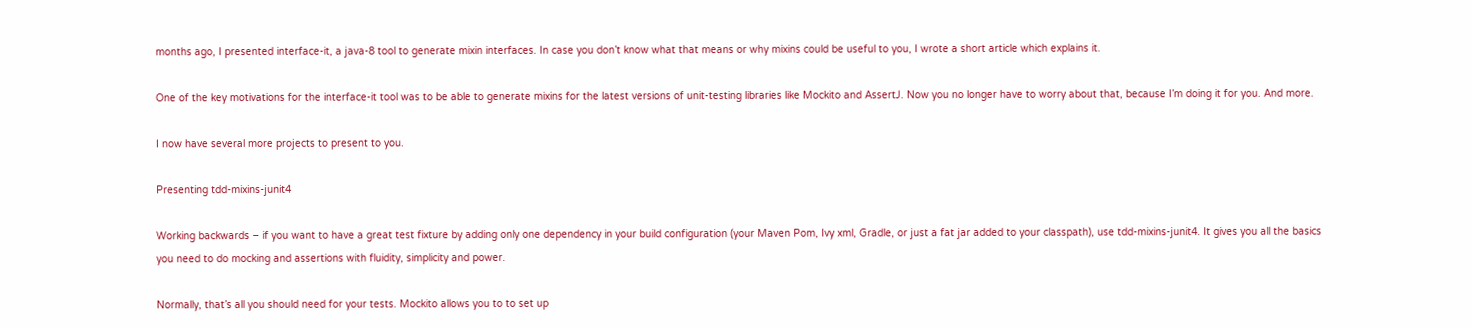months ago, I presented interface-it, a java-8 tool to generate mixin interfaces. In case you don’t know what that means or why mixins could be useful to you, I wrote a short article which explains it.

One of the key motivations for the interface-it tool was to be able to generate mixins for the latest versions of unit-testing libraries like Mockito and AssertJ. Now you no longer have to worry about that, because I’m doing it for you. And more.

I now have several more projects to present to you.

Presenting tdd-mixins-junit4

Working backwards – if you want to have a great test fixture by adding only one dependency in your build configuration (your Maven Pom, Ivy xml, Gradle, or just a fat jar added to your classpath), use tdd-mixins-junit4. It gives you all the basics you need to do mocking and assertions with fluidity, simplicity and power.

Normally, that’s all you should need for your tests. Mockito allows you to to set up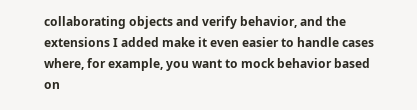collaborating objects and verify behavior, and the extensions I added make it even easier to handle cases where, for example, you want to mock behavior based on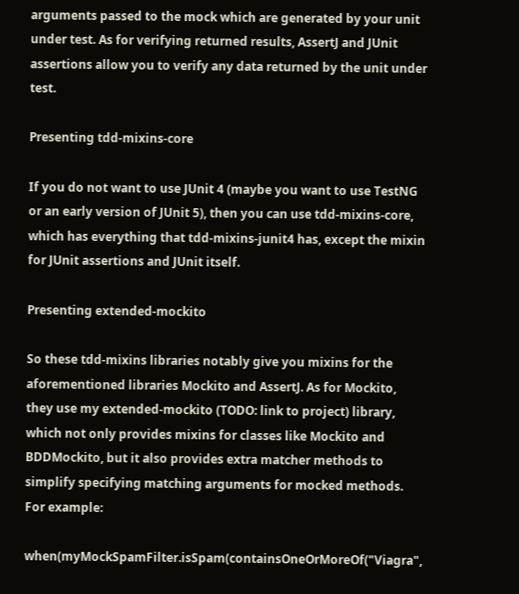arguments passed to the mock which are generated by your unit under test. As for verifying returned results, AssertJ and JUnit assertions allow you to verify any data returned by the unit under test.

Presenting tdd-mixins-core

If you do not want to use JUnit 4 (maybe you want to use TestNG or an early version of JUnit 5), then you can use tdd-mixins-core, which has everything that tdd-mixins-junit4 has, except the mixin for JUnit assertions and JUnit itself.

Presenting extended-mockito

So these tdd-mixins libraries notably give you mixins for the aforementioned libraries Mockito and AssertJ. As for Mockito, they use my extended-mockito (TODO: link to project) library, which not only provides mixins for classes like Mockito and BDDMockito, but it also provides extra matcher methods to simplify specifying matching arguments for mocked methods. For example:

when(myMockSpamFilter.isSpam(containsOneOrMoreOf("Viagra",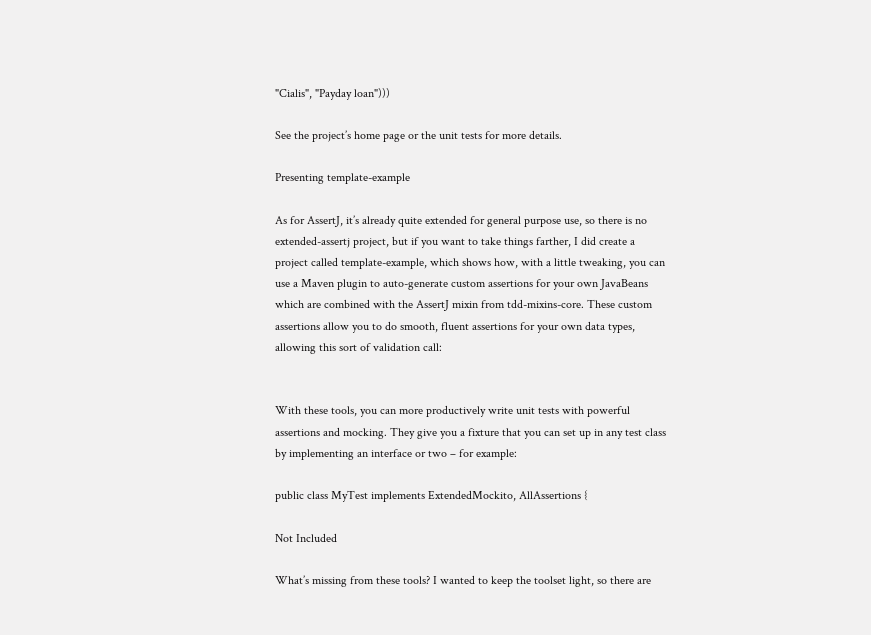"Cialis", "Payday loan")))

See the project’s home page or the unit tests for more details.

Presenting template-example

As for AssertJ, it’s already quite extended for general purpose use, so there is no extended-assertj project, but if you want to take things farther, I did create a project called template-example, which shows how, with a little tweaking, you can use a Maven plugin to auto-generate custom assertions for your own JavaBeans which are combined with the AssertJ mixin from tdd-mixins-core. These custom assertions allow you to do smooth, fluent assertions for your own data types, allowing this sort of validation call:


With these tools, you can more productively write unit tests with powerful assertions and mocking. They give you a fixture that you can set up in any test class by implementing an interface or two – for example:

public class MyTest implements ExtendedMockito, AllAssertions {

Not Included

What’s missing from these tools? I wanted to keep the toolset light, so there are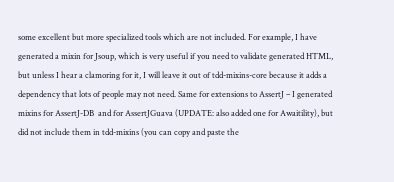some excellent but more specialized tools which are not included. For example, I have generated a mixin for Jsoup, which is very useful if you need to validate generated HTML, but unless I hear a clamoring for it, I will leave it out of tdd-mixins-core because it adds a dependency that lots of people may not need. Same for extensions to AssertJ – I generated mixins for AssertJ-DB  and for AssertJGuava (UPDATE: also added one for Awaitility), but did not include them in tdd-mixins (you can copy and paste the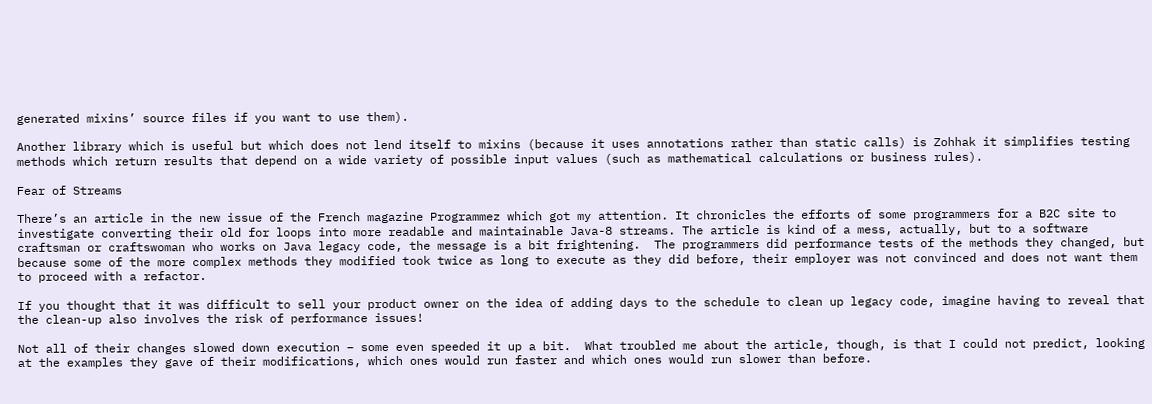generated mixins’ source files if you want to use them).

Another library which is useful but which does not lend itself to mixins (because it uses annotations rather than static calls) is Zohhak it simplifies testing methods which return results that depend on a wide variety of possible input values (such as mathematical calculations or business rules).

Fear of Streams

There’s an article in the new issue of the French magazine Programmez which got my attention. It chronicles the efforts of some programmers for a B2C site to investigate converting their old for loops into more readable and maintainable Java-8 streams. The article is kind of a mess, actually, but to a software craftsman or craftswoman who works on Java legacy code, the message is a bit frightening.  The programmers did performance tests of the methods they changed, but because some of the more complex methods they modified took twice as long to execute as they did before, their employer was not convinced and does not want them to proceed with a refactor.

If you thought that it was difficult to sell your product owner on the idea of adding days to the schedule to clean up legacy code, imagine having to reveal that the clean-up also involves the risk of performance issues!

Not all of their changes slowed down execution – some even speeded it up a bit.  What troubled me about the article, though, is that I could not predict, looking at the examples they gave of their modifications, which ones would run faster and which ones would run slower than before.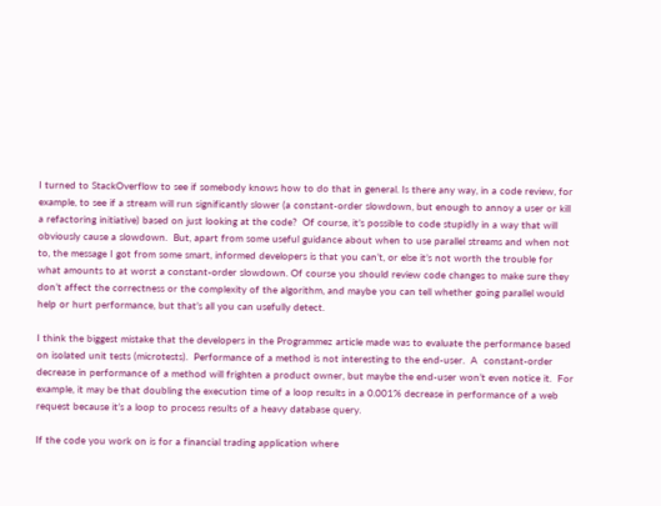I turned to StackOverflow to see if somebody knows how to do that in general. Is there any way, in a code review, for example, to see if a stream will run significantly slower (a constant-order slowdown, but enough to annoy a user or kill a refactoring initiative) based on just looking at the code?  Of course, it’s possible to code stupidly in a way that will obviously cause a slowdown.  But, apart from some useful guidance about when to use parallel streams and when not to, the message I got from some smart, informed developers is that you can’t, or else it’s not worth the trouble for what amounts to at worst a constant-order slowdown. Of course you should review code changes to make sure they don’t affect the correctness or the complexity of the algorithm, and maybe you can tell whether going parallel would help or hurt performance, but that’s all you can usefully detect.

I think the biggest mistake that the developers in the Programmez article made was to evaluate the performance based on isolated unit tests (microtests).  Performance of a method is not interesting to the end-user.  A  constant-order decrease in performance of a method will frighten a product owner, but maybe the end-user won’t even notice it.  For example, it may be that doubling the execution time of a loop results in a 0.001% decrease in performance of a web request because it’s a loop to process results of a heavy database query.

If the code you work on is for a financial trading application where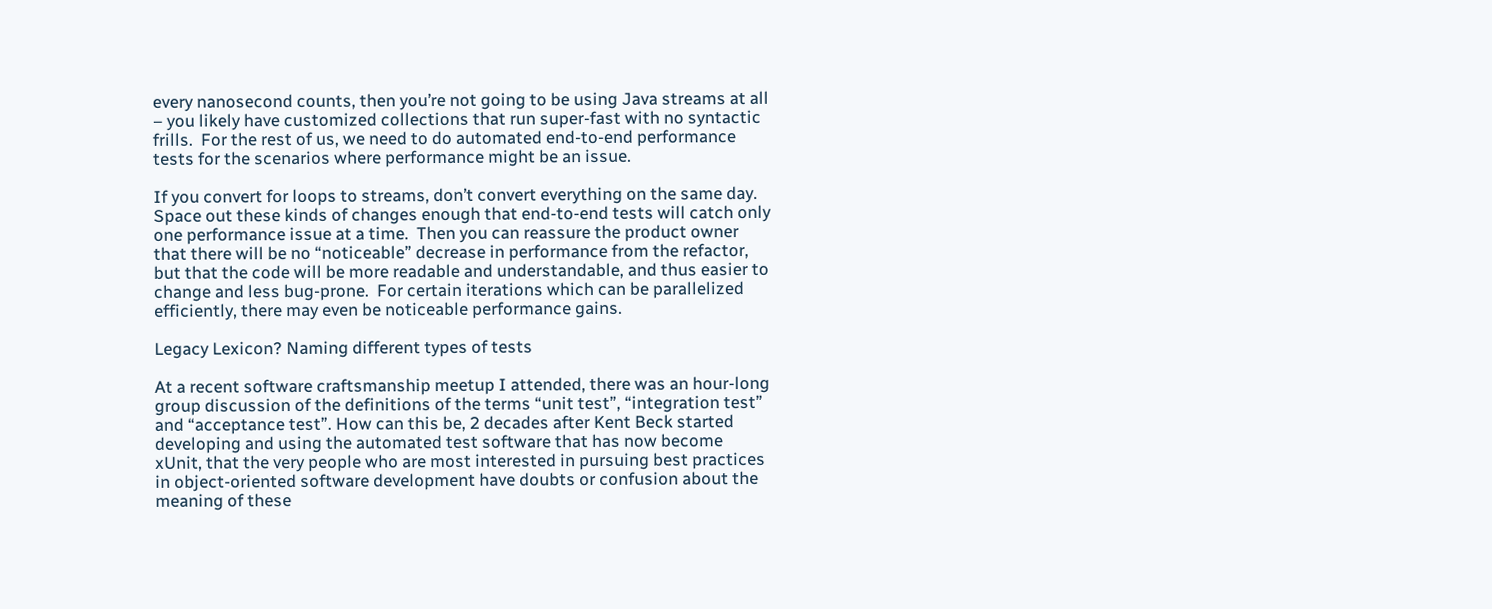every nanosecond counts, then you’re not going to be using Java streams at all – you likely have customized collections that run super-fast with no syntactic frills.  For the rest of us, we need to do automated end-to-end performance tests for the scenarios where performance might be an issue.

If you convert for loops to streams, don’t convert everything on the same day. Space out these kinds of changes enough that end-to-end tests will catch only one performance issue at a time.  Then you can reassure the product owner that there will be no “noticeable” decrease in performance from the refactor, but that the code will be more readable and understandable, and thus easier to change and less bug-prone.  For certain iterations which can be parallelized efficiently, there may even be noticeable performance gains.

Legacy Lexicon? Naming different types of tests

At a recent software craftsmanship meetup I attended, there was an hour-long group discussion of the definitions of the terms “unit test”, “integration test” and “acceptance test”. How can this be, 2 decades after Kent Beck started developing and using the automated test software that has now become xUnit, that the very people who are most interested in pursuing best practices in object-oriented software development have doubts or confusion about the meaning of these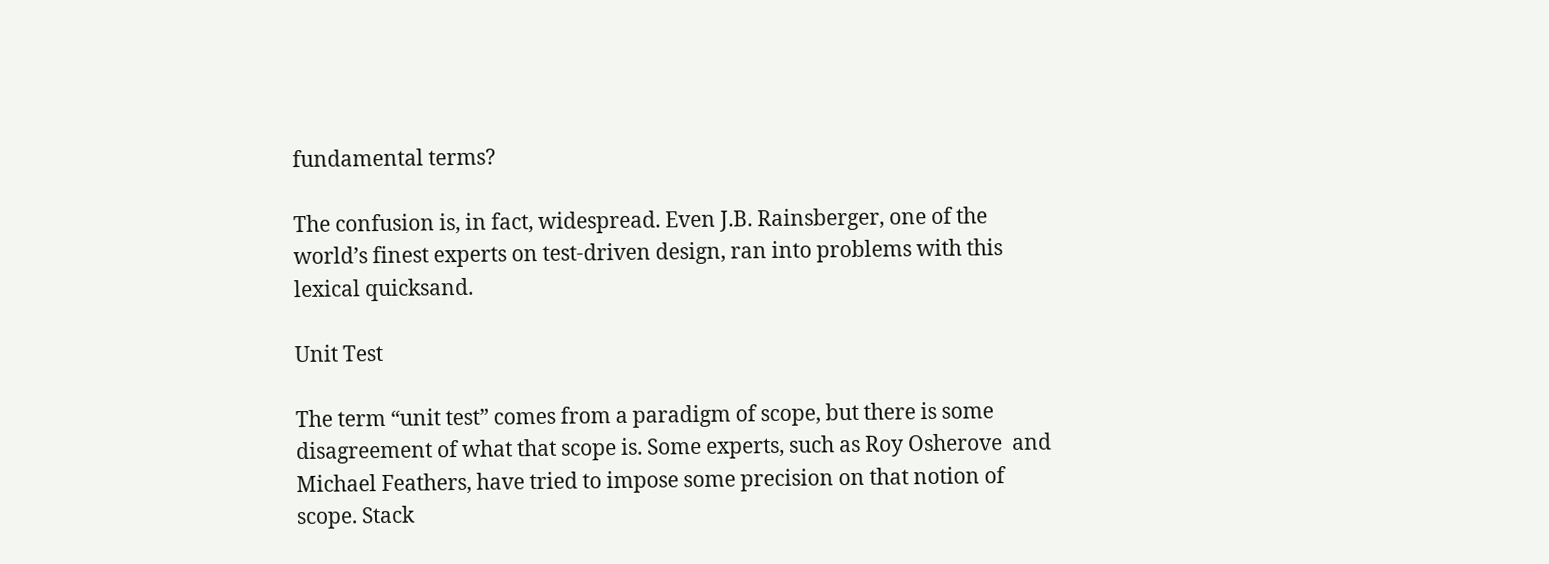fundamental terms?

The confusion is, in fact, widespread. Even J.B. Rainsberger, one of the world’s finest experts on test-driven design, ran into problems with this lexical quicksand.

Unit Test

The term “unit test” comes from a paradigm of scope, but there is some disagreement of what that scope is. Some experts, such as Roy Osherove  and Michael Feathers, have tried to impose some precision on that notion of scope. Stack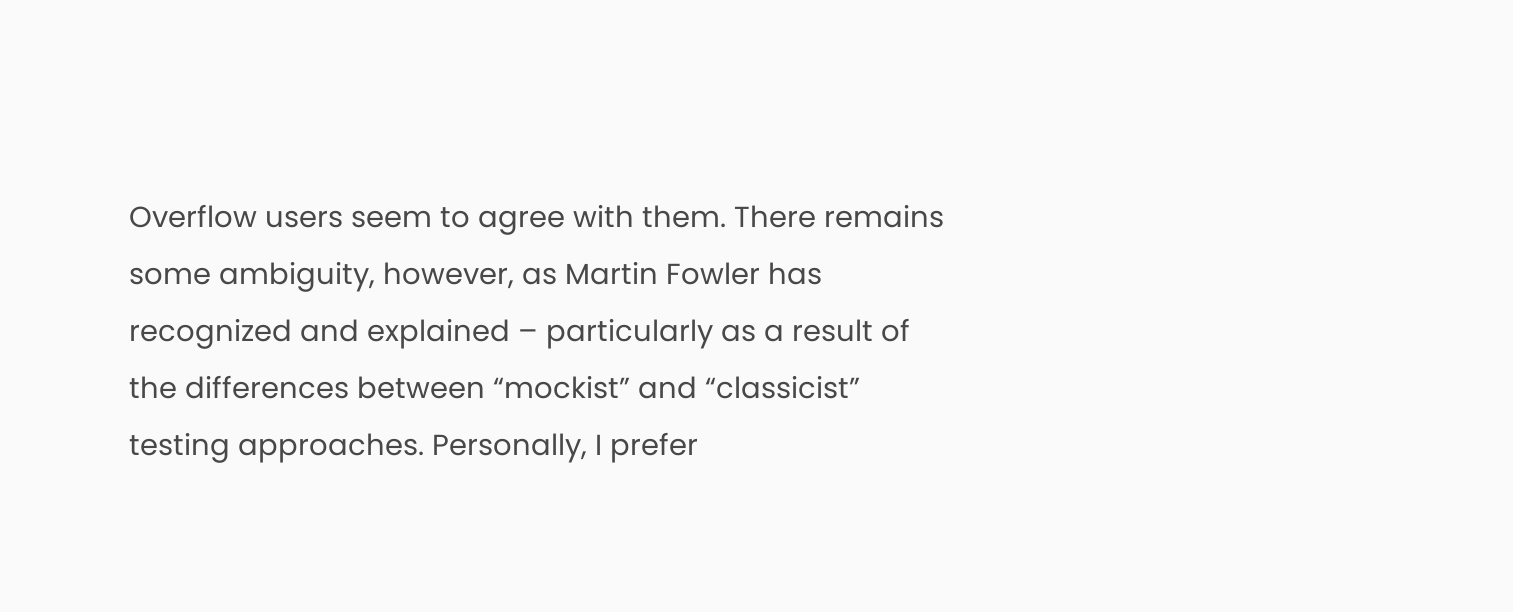Overflow users seem to agree with them. There remains some ambiguity, however, as Martin Fowler has recognized and explained – particularly as a result of the differences between “mockist” and “classicist” testing approaches. Personally, I prefer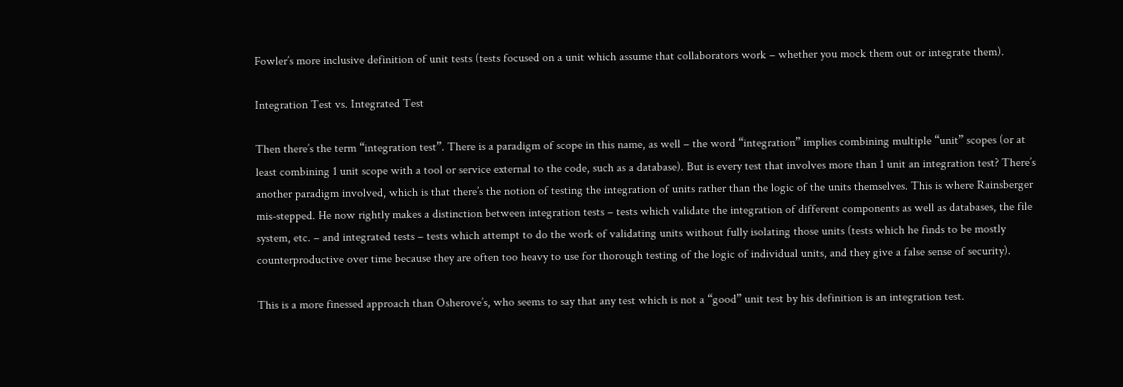Fowler’s more inclusive definition of unit tests (tests focused on a unit which assume that collaborators work – whether you mock them out or integrate them).

Integration Test vs. Integrated Test

Then there’s the term “integration test”. There is a paradigm of scope in this name, as well – the word “integration” implies combining multiple “unit” scopes (or at least combining 1 unit scope with a tool or service external to the code, such as a database). But is every test that involves more than 1 unit an integration test? There’s another paradigm involved, which is that there’s the notion of testing the integration of units rather than the logic of the units themselves. This is where Rainsberger mis-stepped. He now rightly makes a distinction between integration tests – tests which validate the integration of different components as well as databases, the file system, etc. – and integrated tests – tests which attempt to do the work of validating units without fully isolating those units (tests which he finds to be mostly counterproductive over time because they are often too heavy to use for thorough testing of the logic of individual units, and they give a false sense of security).

This is a more finessed approach than Osherove’s, who seems to say that any test which is not a “good” unit test by his definition is an integration test.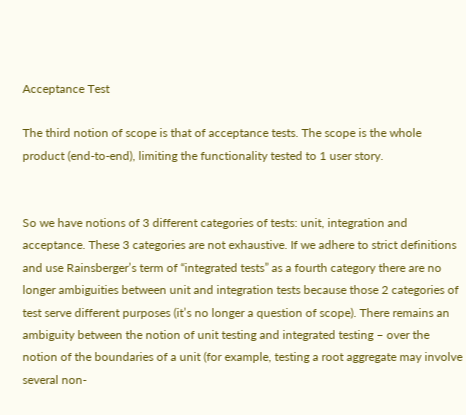Acceptance Test

The third notion of scope is that of acceptance tests. The scope is the whole product (end-to-end), limiting the functionality tested to 1 user story.


So we have notions of 3 different categories of tests: unit, integration and acceptance. These 3 categories are not exhaustive. If we adhere to strict definitions and use Rainsberger’s term of “integrated tests” as a fourth category there are no longer ambiguities between unit and integration tests because those 2 categories of test serve different purposes (it’s no longer a question of scope). There remains an ambiguity between the notion of unit testing and integrated testing – over the notion of the boundaries of a unit (for example, testing a root aggregate may involve several non-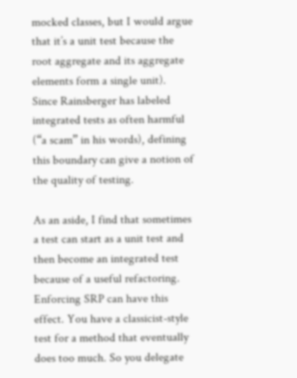mocked classes, but I would argue that it’s a unit test because the root aggregate and its aggregate elements form a single unit). Since Rainsberger has labeled integrated tests as often harmful (“a scam” in his words), defining this boundary can give a notion of the quality of testing.

As an aside, I find that sometimes a test can start as a unit test and then become an integrated test because of a useful refactoring. Enforcing SRP can have this effect. You have a classicist-style test for a method that eventually does too much. So you delegate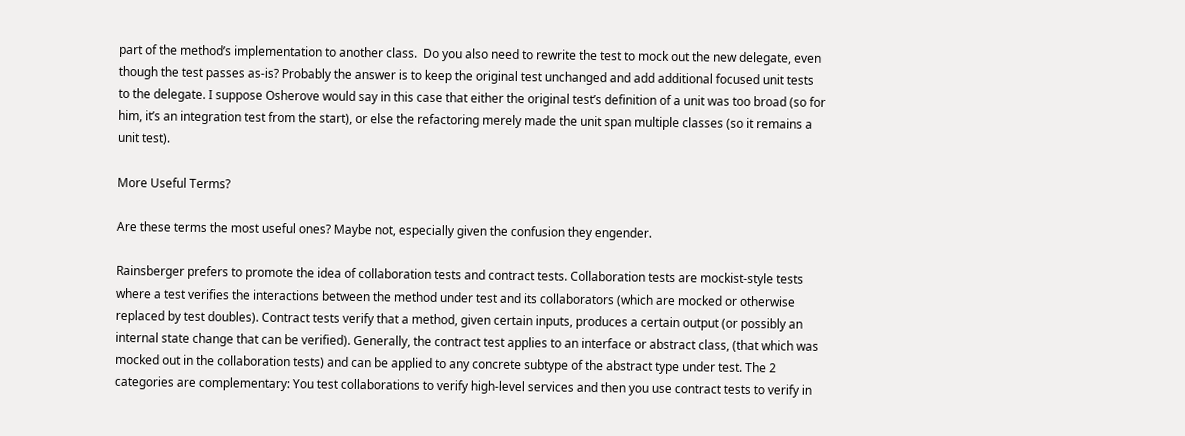part of the method’s implementation to another class.  Do you also need to rewrite the test to mock out the new delegate, even though the test passes as-is? Probably the answer is to keep the original test unchanged and add additional focused unit tests to the delegate. I suppose Osherove would say in this case that either the original test’s definition of a unit was too broad (so for him, it’s an integration test from the start), or else the refactoring merely made the unit span multiple classes (so it remains a unit test).

More Useful Terms?

Are these terms the most useful ones? Maybe not, especially given the confusion they engender.

Rainsberger prefers to promote the idea of collaboration tests and contract tests. Collaboration tests are mockist-style tests where a test verifies the interactions between the method under test and its collaborators (which are mocked or otherwise replaced by test doubles). Contract tests verify that a method, given certain inputs, produces a certain output (or possibly an internal state change that can be verified). Generally, the contract test applies to an interface or abstract class, (that which was mocked out in the collaboration tests) and can be applied to any concrete subtype of the abstract type under test. The 2 categories are complementary: You test collaborations to verify high-level services and then you use contract tests to verify in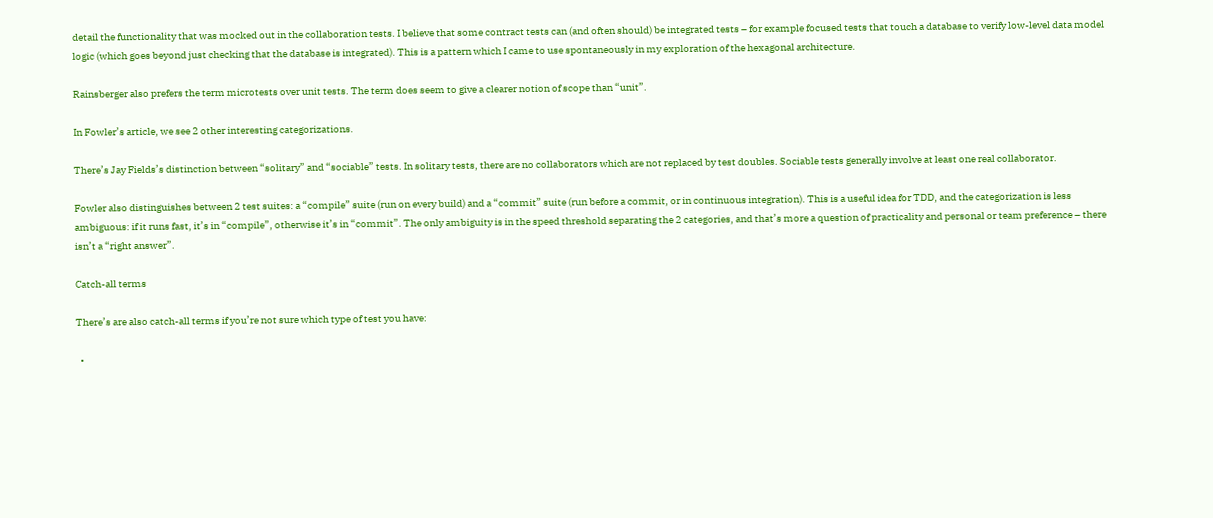detail the functionality that was mocked out in the collaboration tests. I believe that some contract tests can (and often should) be integrated tests – for example focused tests that touch a database to verify low-level data model logic (which goes beyond just checking that the database is integrated). This is a pattern which I came to use spontaneously in my exploration of the hexagonal architecture.

Rainsberger also prefers the term microtests over unit tests. The term does seem to give a clearer notion of scope than “unit”.

In Fowler’s article, we see 2 other interesting categorizations.

There’s Jay Fields’s distinction between “solitary” and “sociable” tests. In solitary tests, there are no collaborators which are not replaced by test doubles. Sociable tests generally involve at least one real collaborator.

Fowler also distinguishes between 2 test suites: a “compile” suite (run on every build) and a “commit” suite (run before a commit, or in continuous integration). This is a useful idea for TDD, and the categorization is less ambiguous: if it runs fast, it’s in “compile”, otherwise it’s in “commit”. The only ambiguity is in the speed threshold separating the 2 categories, and that’s more a question of practicality and personal or team preference – there isn’t a “right answer”.

Catch-all terms

There’s are also catch-all terms if you’re not sure which type of test you have:

  •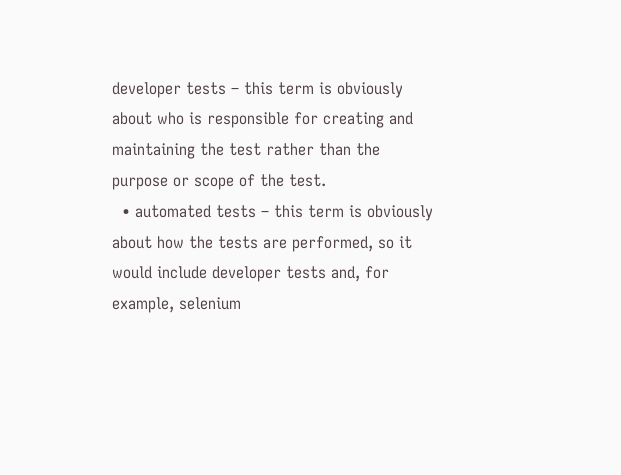developer tests – this term is obviously about who is responsible for creating and maintaining the test rather than the purpose or scope of the test.
  • automated tests – this term is obviously about how the tests are performed, so it would include developer tests and, for example, selenium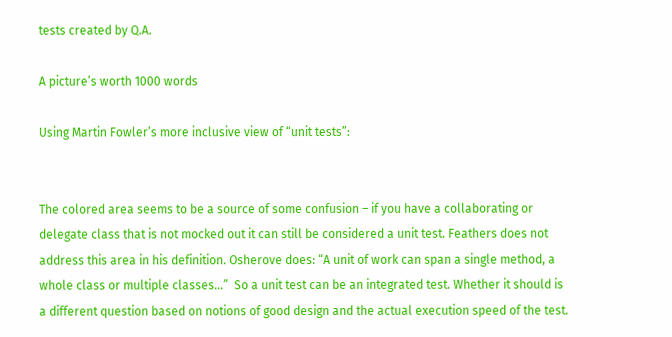tests created by Q.A.

A picture’s worth 1000 words

Using Martin Fowler’s more inclusive view of “unit tests”:


The colored area seems to be a source of some confusion – if you have a collaborating or delegate class that is not mocked out it can still be considered a unit test. Feathers does not address this area in his definition. Osherove does: “A unit of work can span a single method, a whole class or multiple classes…”  So a unit test can be an integrated test. Whether it should is a different question based on notions of good design and the actual execution speed of the test.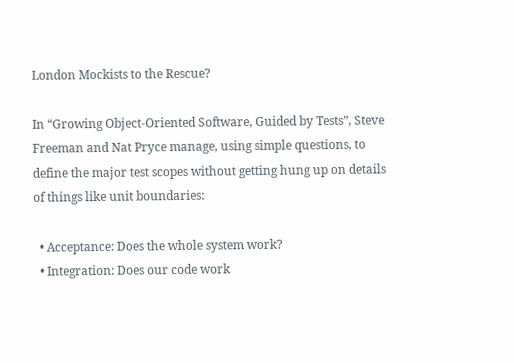London Mockists to the Rescue?

In “Growing Object-Oriented Software, Guided by Tests”, Steve Freeman and Nat Pryce manage, using simple questions, to define the major test scopes without getting hung up on details of things like unit boundaries:

  • Acceptance: Does the whole system work?
  • Integration: Does our code work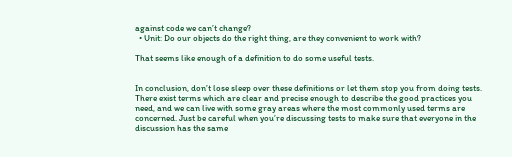against code we can’t change?
  • Unit: Do our objects do the right thing, are they convenient to work with?

That seems like enough of a definition to do some useful tests.


In conclusion, don’t lose sleep over these definitions or let them stop you from doing tests.  There exist terms which are clear and precise enough to describe the good practices you need, and we can live with some gray areas where the most commonly used terms are concerned. Just be careful when you’re discussing tests to make sure that everyone in the discussion has the same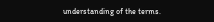understanding of the terms.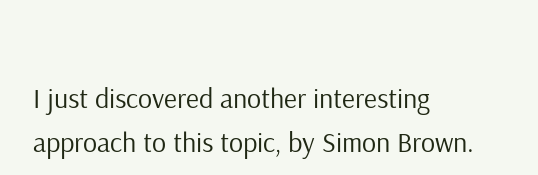I just discovered another interesting approach to this topic, by Simon Brown.